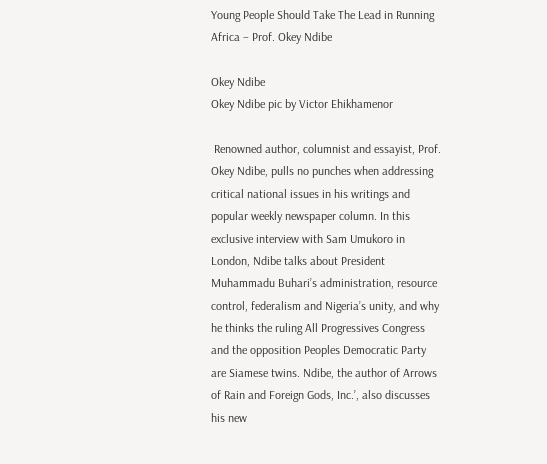Young People Should Take The Lead in Running Africa – Prof. Okey Ndibe

Okey Ndibe
Okey Ndibe pic by Victor Ehikhamenor

 Renowned author, columnist and essayist, Prof. Okey Ndibe, pulls no punches when addressing critical national issues in his writings and popular weekly newspaper column. In this exclusive interview with Sam Umukoro in London, Ndibe talks about President Muhammadu Buhari’s administration, resource control, federalism and Nigeria’s unity, and why he thinks the ruling All Progressives Congress and the opposition Peoples Democratic Party are Siamese twins. Ndibe, the author of Arrows of Rain and Foreign Gods, Inc.’, also discusses his new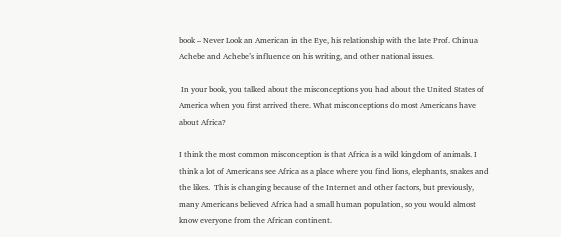book – Never Look an American in the Eye, his relationship with the late Prof. Chinua Achebe and Achebe’s influence on his writing, and other national issues.

 In your book, you talked about the misconceptions you had about the United States of America when you first arrived there. What misconceptions do most Americans have about Africa?

I think the most common misconception is that Africa is a wild kingdom of animals. I think a lot of Americans see Africa as a place where you find lions, elephants, snakes and the likes.  This is changing because of the Internet and other factors, but previously, many Americans believed Africa had a small human population, so you would almost know everyone from the African continent.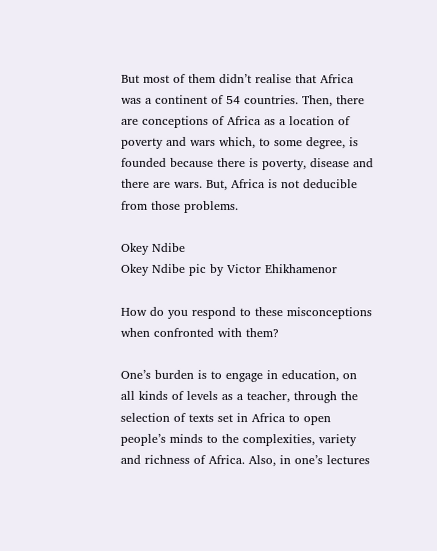But most of them didn’t realise that Africa was a continent of 54 countries. Then, there are conceptions of Africa as a location of poverty and wars which, to some degree, is founded because there is poverty, disease and there are wars. But, Africa is not deducible from those problems.

Okey Ndibe
Okey Ndibe pic by Victor Ehikhamenor

How do you respond to these misconceptions when confronted with them?

One’s burden is to engage in education, on all kinds of levels as a teacher, through the selection of texts set in Africa to open people’s minds to the complexities, variety and richness of Africa. Also, in one’s lectures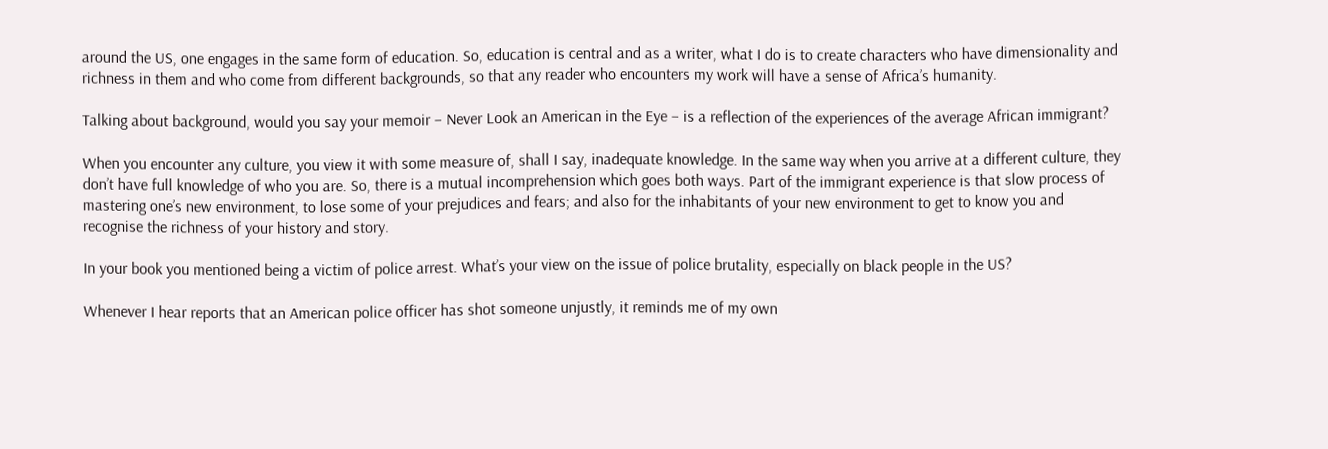around the US, one engages in the same form of education. So, education is central and as a writer, what I do is to create characters who have dimensionality and richness in them and who come from different backgrounds, so that any reader who encounters my work will have a sense of Africa’s humanity.

Talking about background, would you say your memoir – Never Look an American in the Eye – is a reflection of the experiences of the average African immigrant?

When you encounter any culture, you view it with some measure of, shall I say, inadequate knowledge. In the same way when you arrive at a different culture, they don’t have full knowledge of who you are. So, there is a mutual incomprehension which goes both ways. Part of the immigrant experience is that slow process of mastering one’s new environment, to lose some of your prejudices and fears; and also for the inhabitants of your new environment to get to know you and recognise the richness of your history and story.

In your book you mentioned being a victim of police arrest. What’s your view on the issue of police brutality, especially on black people in the US?

Whenever I hear reports that an American police officer has shot someone unjustly, it reminds me of my own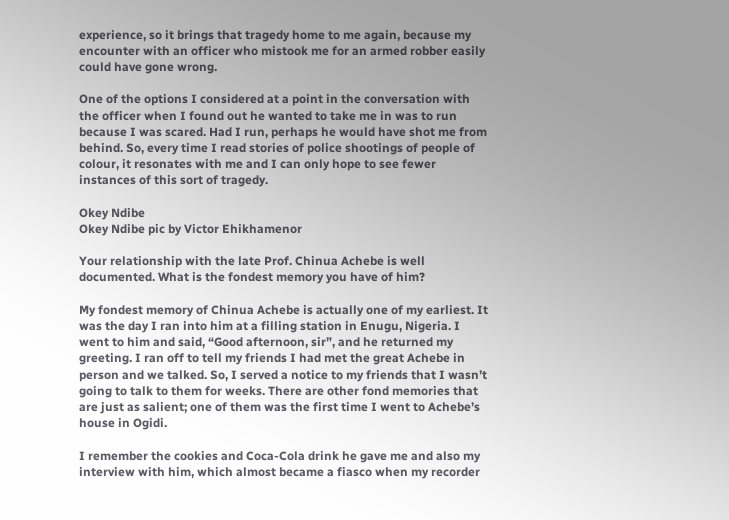experience, so it brings that tragedy home to me again, because my encounter with an officer who mistook me for an armed robber easily could have gone wrong.

One of the options I considered at a point in the conversation with the officer when I found out he wanted to take me in was to run because I was scared. Had I run, perhaps he would have shot me from behind. So, every time I read stories of police shootings of people of colour, it resonates with me and I can only hope to see fewer instances of this sort of tragedy.

Okey Ndibe
Okey Ndibe pic by Victor Ehikhamenor

Your relationship with the late Prof. Chinua Achebe is well documented. What is the fondest memory you have of him?

My fondest memory of Chinua Achebe is actually one of my earliest. It was the day I ran into him at a filling station in Enugu, Nigeria. I went to him and said, “Good afternoon, sir”, and he returned my greeting. I ran off to tell my friends I had met the great Achebe in person and we talked. So, I served a notice to my friends that I wasn’t going to talk to them for weeks. There are other fond memories that are just as salient; one of them was the first time I went to Achebe’s house in Ogidi.

I remember the cookies and Coca-Cola drink he gave me and also my interview with him, which almost became a fiasco when my recorder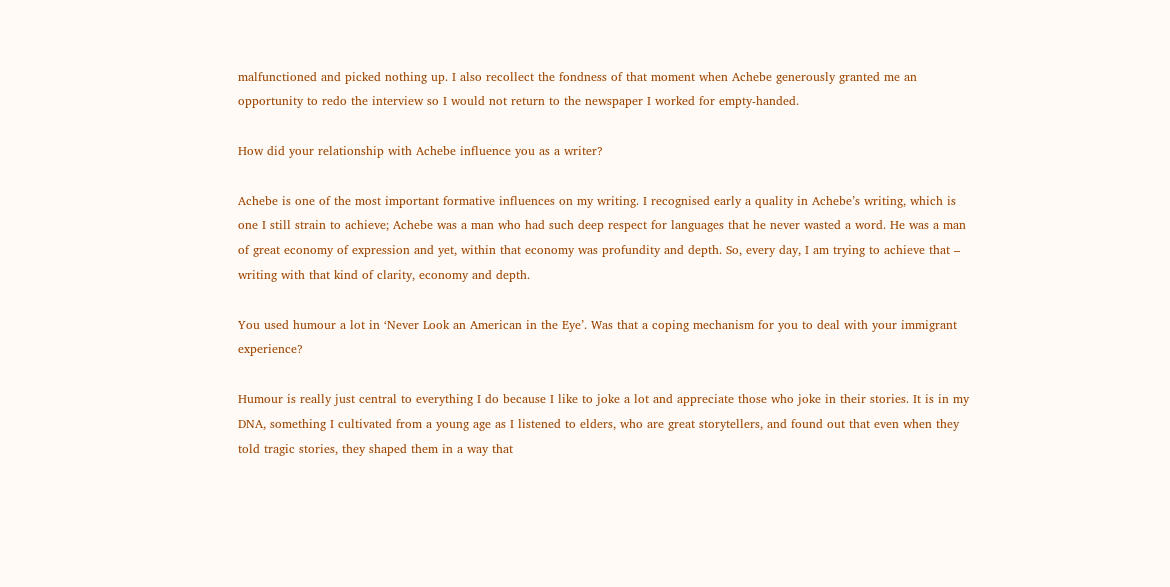malfunctioned and picked nothing up. I also recollect the fondness of that moment when Achebe generously granted me an opportunity to redo the interview so I would not return to the newspaper I worked for empty-handed.

How did your relationship with Achebe influence you as a writer?

Achebe is one of the most important formative influences on my writing. I recognised early a quality in Achebe’s writing, which is one I still strain to achieve; Achebe was a man who had such deep respect for languages that he never wasted a word. He was a man of great economy of expression and yet, within that economy was profundity and depth. So, every day, I am trying to achieve that – writing with that kind of clarity, economy and depth.

You used humour a lot in ‘Never Look an American in the Eye’. Was that a coping mechanism for you to deal with your immigrant experience?

Humour is really just central to everything I do because I like to joke a lot and appreciate those who joke in their stories. It is in my DNA, something I cultivated from a young age as I listened to elders, who are great storytellers, and found out that even when they told tragic stories, they shaped them in a way that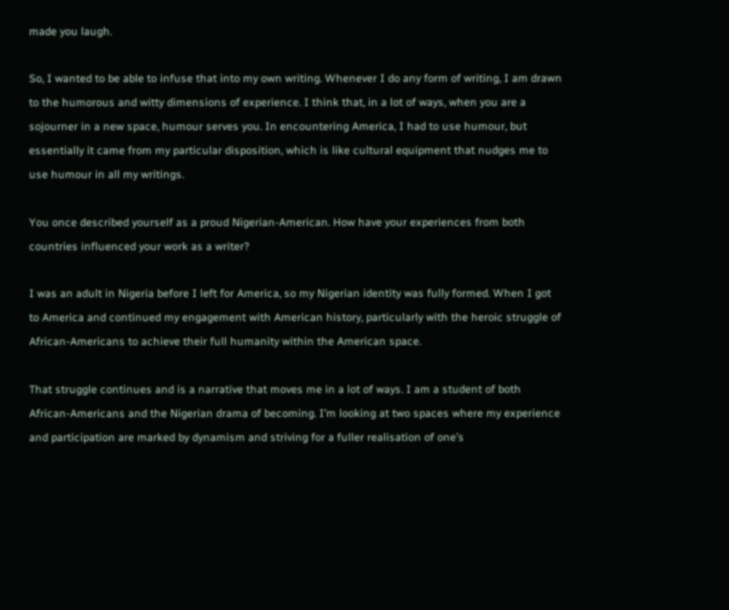made you laugh.

So, I wanted to be able to infuse that into my own writing. Whenever I do any form of writing, I am drawn to the humorous and witty dimensions of experience. I think that, in a lot of ways, when you are a sojourner in a new space, humour serves you. In encountering America, I had to use humour, but essentially it came from my particular disposition, which is like cultural equipment that nudges me to use humour in all my writings.

You once described yourself as a proud Nigerian-American. How have your experiences from both countries influenced your work as a writer?

I was an adult in Nigeria before I left for America, so my Nigerian identity was fully formed. When I got to America and continued my engagement with American history, particularly with the heroic struggle of African-Americans to achieve their full humanity within the American space.

That struggle continues and is a narrative that moves me in a lot of ways. I am a student of both African-Americans and the Nigerian drama of becoming. I’m looking at two spaces where my experience and participation are marked by dynamism and striving for a fuller realisation of one’s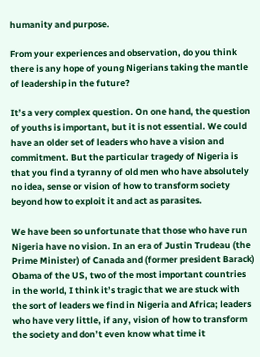humanity and purpose.

From your experiences and observation, do you think there is any hope of young Nigerians taking the mantle of leadership in the future?

It’s a very complex question. On one hand, the question of youths is important, but it is not essential. We could have an older set of leaders who have a vision and commitment. But the particular tragedy of Nigeria is that you find a tyranny of old men who have absolutely no idea, sense or vision of how to transform society beyond how to exploit it and act as parasites.

We have been so unfortunate that those who have run Nigeria have no vision. In an era of Justin Trudeau (the Prime Minister) of Canada and (former president Barack) Obama of the US, two of the most important countries in the world, I think it’s tragic that we are stuck with the sort of leaders we find in Nigeria and Africa; leaders who have very little, if any, vision of how to transform the society and don’t even know what time it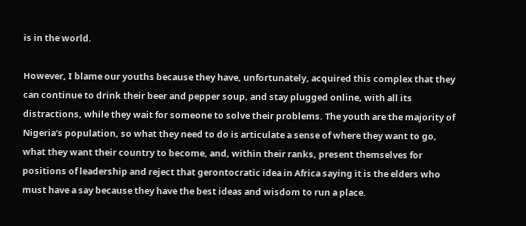is in the world.

However, I blame our youths because they have, unfortunately, acquired this complex that they can continue to drink their beer and pepper soup, and stay plugged online, with all its distractions, while they wait for someone to solve their problems. The youth are the majority of Nigeria’s population, so what they need to do is articulate a sense of where they want to go, what they want their country to become, and, within their ranks, present themselves for positions of leadership and reject that gerontocratic idea in Africa saying it is the elders who must have a say because they have the best ideas and wisdom to run a place.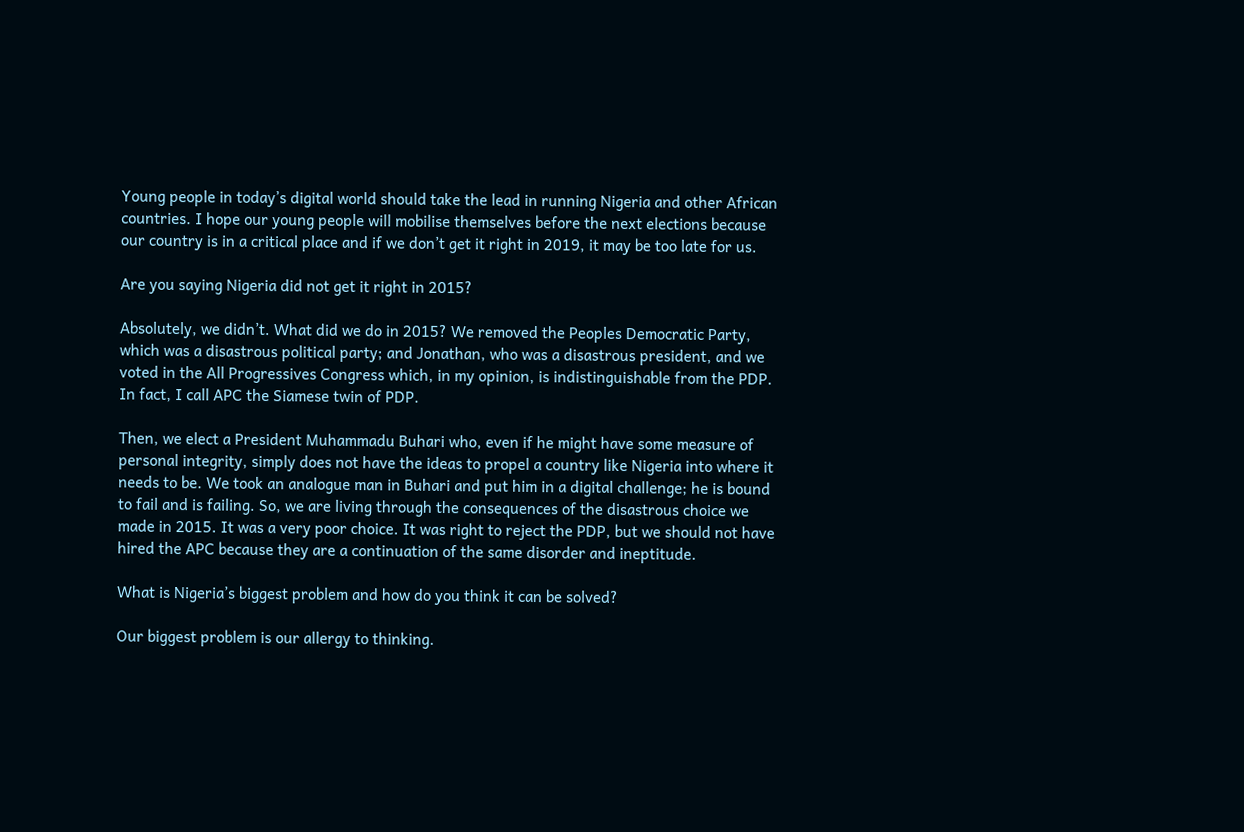Young people in today’s digital world should take the lead in running Nigeria and other African countries. I hope our young people will mobilise themselves before the next elections because our country is in a critical place and if we don’t get it right in 2019, it may be too late for us.

Are you saying Nigeria did not get it right in 2015?

Absolutely, we didn’t. What did we do in 2015? We removed the Peoples Democratic Party, which was a disastrous political party; and Jonathan, who was a disastrous president, and we voted in the All Progressives Congress which, in my opinion, is indistinguishable from the PDP. In fact, I call APC the Siamese twin of PDP.

Then, we elect a President Muhammadu Buhari who, even if he might have some measure of personal integrity, simply does not have the ideas to propel a country like Nigeria into where it needs to be. We took an analogue man in Buhari and put him in a digital challenge; he is bound to fail and is failing. So, we are living through the consequences of the disastrous choice we made in 2015. It was a very poor choice. It was right to reject the PDP, but we should not have hired the APC because they are a continuation of the same disorder and ineptitude.

What is Nigeria’s biggest problem and how do you think it can be solved?

Our biggest problem is our allergy to thinking.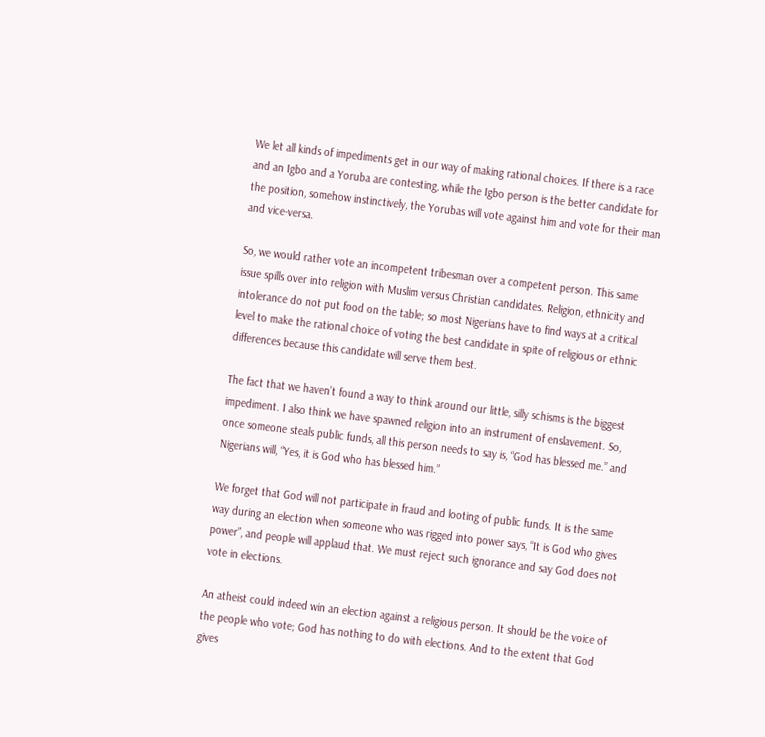We let all kinds of impediments get in our way of making rational choices. If there is a race and an Igbo and a Yoruba are contesting, while the Igbo person is the better candidate for the position, somehow instinctively, the Yorubas will vote against him and vote for their man and vice-versa.

So, we would rather vote an incompetent tribesman over a competent person. This same issue spills over into religion with Muslim versus Christian candidates. Religion, ethnicity and intolerance do not put food on the table; so most Nigerians have to find ways at a critical level to make the rational choice of voting the best candidate in spite of religious or ethnic differences because this candidate will serve them best.

The fact that we haven’t found a way to think around our little, silly schisms is the biggest impediment. I also think we have spawned religion into an instrument of enslavement. So, once someone steals public funds, all this person needs to say is, “God has blessed me.” and Nigerians will, “Yes, it is God who has blessed him.”

We forget that God will not participate in fraud and looting of public funds. It is the same way during an election when someone who was rigged into power says, “It is God who gives power”, and people will applaud that. We must reject such ignorance and say God does not vote in elections.

An atheist could indeed win an election against a religious person. It should be the voice of the people who vote; God has nothing to do with elections. And to the extent that God gives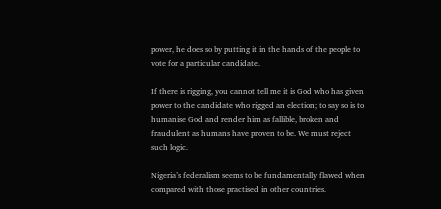power, he does so by putting it in the hands of the people to vote for a particular candidate.

If there is rigging, you cannot tell me it is God who has given power to the candidate who rigged an election; to say so is to humanise God and render him as fallible, broken and fraudulent as humans have proven to be. We must reject such logic.

Nigeria’s federalism seems to be fundamentally flawed when compared with those practised in other countries.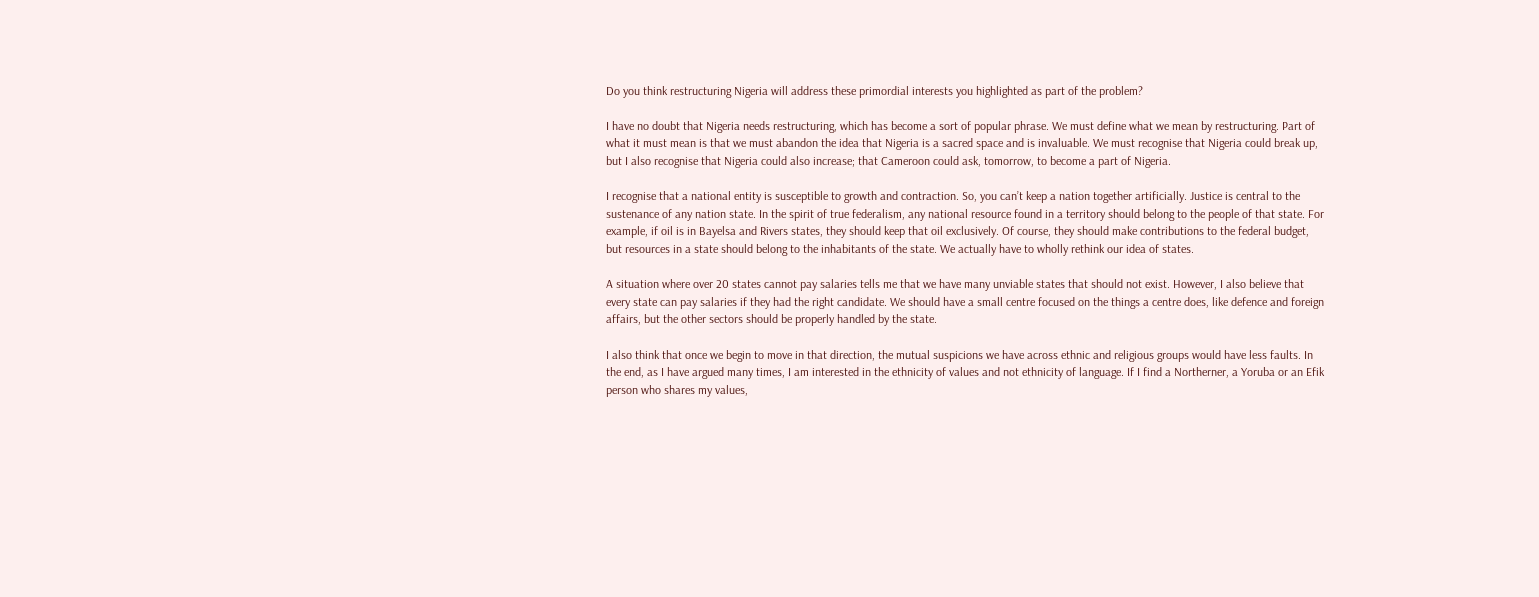Do you think restructuring Nigeria will address these primordial interests you highlighted as part of the problem?

I have no doubt that Nigeria needs restructuring, which has become a sort of popular phrase. We must define what we mean by restructuring. Part of what it must mean is that we must abandon the idea that Nigeria is a sacred space and is invaluable. We must recognise that Nigeria could break up, but I also recognise that Nigeria could also increase; that Cameroon could ask, tomorrow, to become a part of Nigeria.

I recognise that a national entity is susceptible to growth and contraction. So, you can’t keep a nation together artificially. Justice is central to the sustenance of any nation state. In the spirit of true federalism, any national resource found in a territory should belong to the people of that state. For example, if oil is in Bayelsa and Rivers states, they should keep that oil exclusively. Of course, they should make contributions to the federal budget, but resources in a state should belong to the inhabitants of the state. We actually have to wholly rethink our idea of states.

A situation where over 20 states cannot pay salaries tells me that we have many unviable states that should not exist. However, I also believe that every state can pay salaries if they had the right candidate. We should have a small centre focused on the things a centre does, like defence and foreign affairs, but the other sectors should be properly handled by the state.

I also think that once we begin to move in that direction, the mutual suspicions we have across ethnic and religious groups would have less faults. In the end, as I have argued many times, I am interested in the ethnicity of values and not ethnicity of language. If I find a Northerner, a Yoruba or an Efik person who shares my values,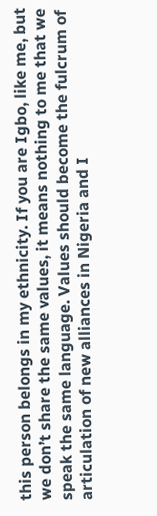this person belongs in my ethnicity. If you are Igbo, like me, but we don’t share the same values, it means nothing to me that we speak the same language. Values should become the fulcrum of articulation of new alliances in Nigeria and I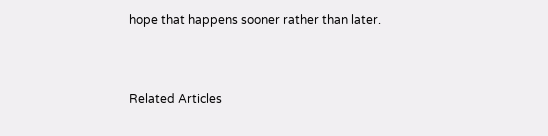hope that happens sooner rather than later.



Related Articles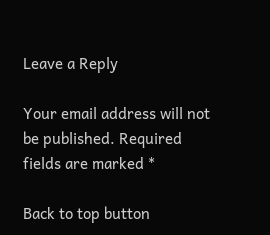Leave a Reply

Your email address will not be published. Required fields are marked *

Back to top button